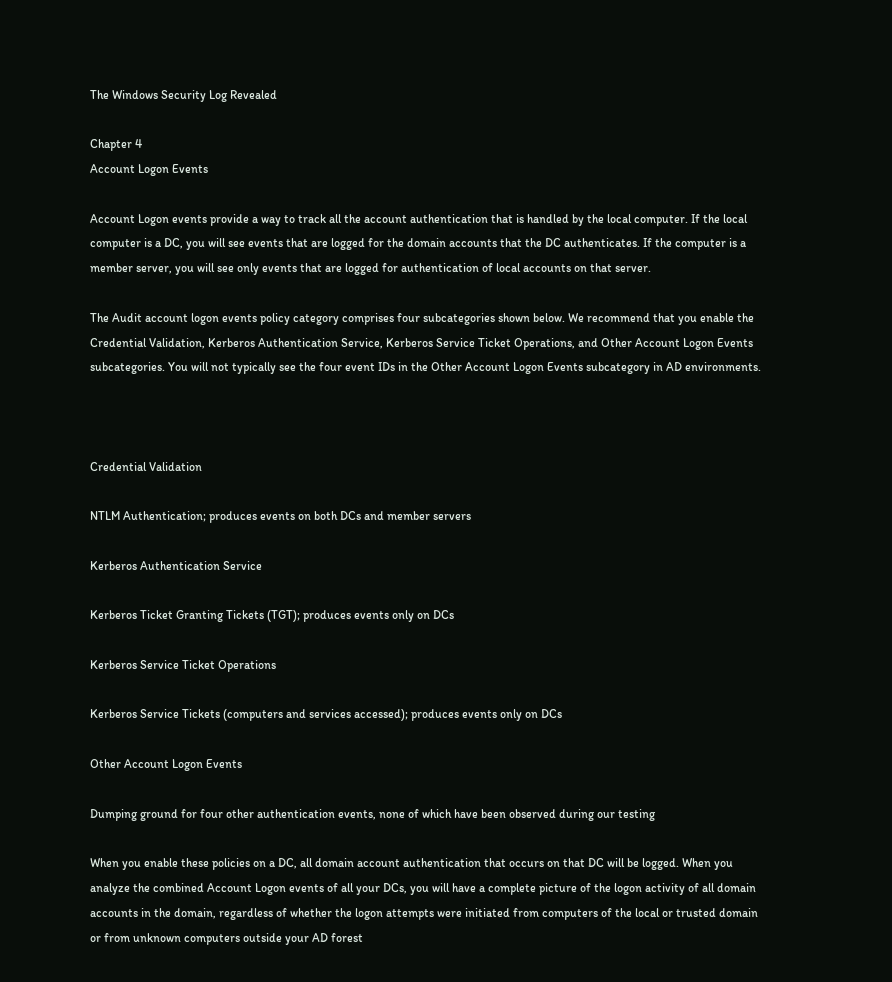The Windows Security Log Revealed

Chapter 4
Account Logon Events

Account Logon events provide a way to track all the account authentication that is handled by the local computer. If the local computer is a DC, you will see events that are logged for the domain accounts that the DC authenticates. If the computer is a member server, you will see only events that are logged for authentication of local accounts on that server.

The Audit account logon events policy category comprises four subcategories shown below. We recommend that you enable the Credential Validation, Kerberos Authentication Service, Kerberos Service Ticket Operations, and Other Account Logon Events subcategories. You will not typically see the four event IDs in the Other Account Logon Events subcategory in AD environments.



Credential Validation

NTLM Authentication; produces events on both DCs and member servers

Kerberos Authentication Service

Kerberos Ticket Granting Tickets (TGT); produces events only on DCs

Kerberos Service Ticket Operations

Kerberos Service Tickets (computers and services accessed); produces events only on DCs

Other Account Logon Events

Dumping ground for four other authentication events, none of which have been observed during our testing

When you enable these policies on a DC, all domain account authentication that occurs on that DC will be logged. When you analyze the combined Account Logon events of all your DCs, you will have a complete picture of the logon activity of all domain accounts in the domain, regardless of whether the logon attempts were initiated from computers of the local or trusted domain or from unknown computers outside your AD forest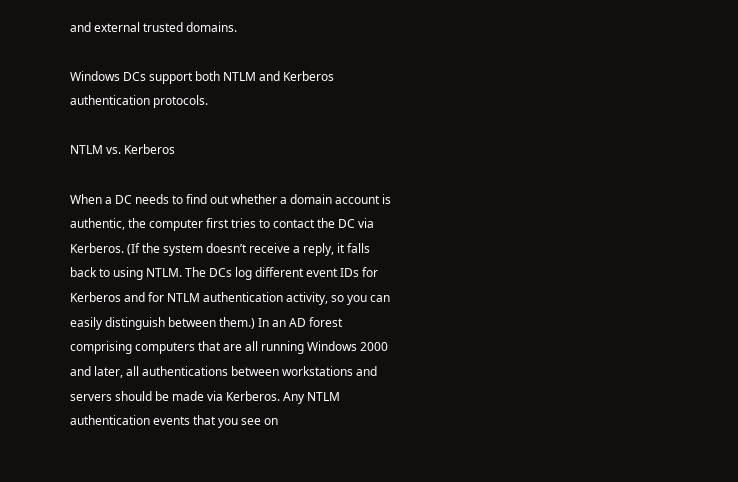and external trusted domains.

Windows DCs support both NTLM and Kerberos authentication protocols.

NTLM vs. Kerberos

When a DC needs to find out whether a domain account is authentic, the computer first tries to contact the DC via Kerberos. (If the system doesn’t receive a reply, it falls back to using NTLM. The DCs log different event IDs for Kerberos and for NTLM authentication activity, so you can easily distinguish between them.) In an AD forest comprising computers that are all running Windows 2000 and later, all authentications between workstations and servers should be made via Kerberos. Any NTLM authentication events that you see on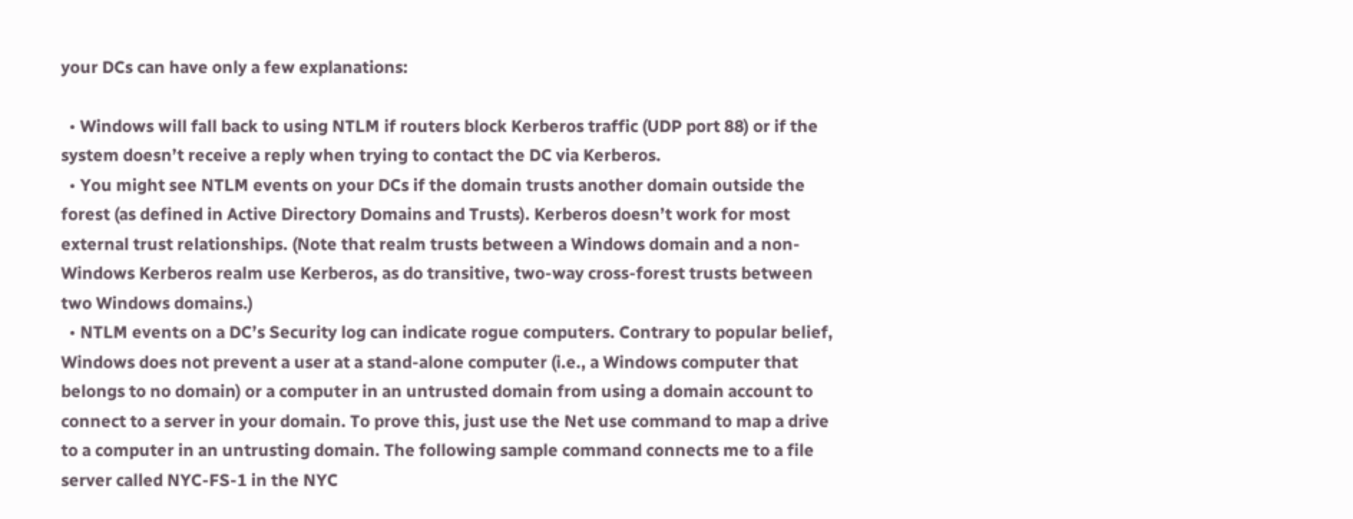your DCs can have only a few explanations:

  • Windows will fall back to using NTLM if routers block Kerberos traffic (UDP port 88) or if the system doesn’t receive a reply when trying to contact the DC via Kerberos.
  • You might see NTLM events on your DCs if the domain trusts another domain outside the forest (as defined in Active Directory Domains and Trusts). Kerberos doesn’t work for most external trust relationships. (Note that realm trusts between a Windows domain and a non-Windows Kerberos realm use Kerberos, as do transitive, two-way cross-forest trusts between two Windows domains.)
  • NTLM events on a DC’s Security log can indicate rogue computers. Contrary to popular belief, Windows does not prevent a user at a stand-alone computer (i.e., a Windows computer that belongs to no domain) or a computer in an untrusted domain from using a domain account to connect to a server in your domain. To prove this, just use the Net use command to map a drive to a computer in an untrusting domain. The following sample command connects me to a file server called NYC-FS-1 in the NYC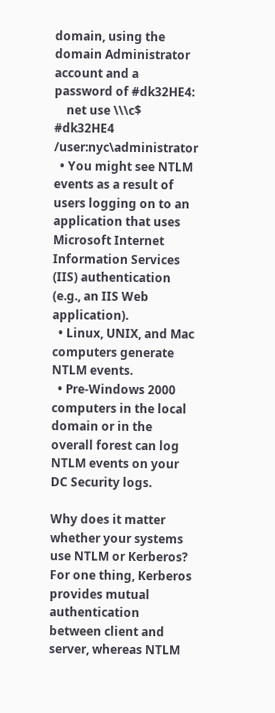domain, using the domain Administrator account and a password of #dk32HE4:
    net use \\\c$ #dk32HE4 /user:nyc\administrator
  • You might see NTLM events as a result of users logging on to an application that uses Microsoft Internet Information Services (IIS) authentication (e.g., an IIS Web application).
  • Linux, UNIX, and Mac computers generate NTLM events.
  • Pre-Windows 2000 computers in the local domain or in the overall forest can log NTLM events on your DC Security logs.

Why does it matter whether your systems use NTLM or Kerberos? For one thing, Kerberos provides mutual authentication between client and server, whereas NTLM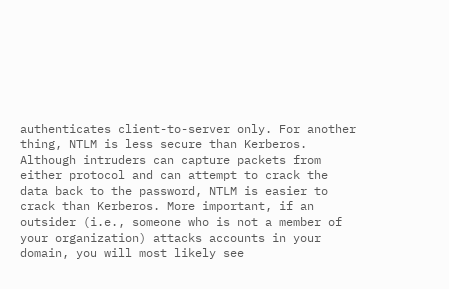authenticates client-to-server only. For another thing, NTLM is less secure than Kerberos. Although intruders can capture packets from either protocol and can attempt to crack the data back to the password, NTLM is easier to crack than Kerberos. More important, if an outsider (i.e., someone who is not a member of your organization) attacks accounts in your domain, you will most likely see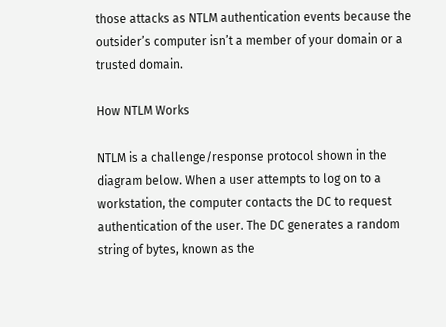those attacks as NTLM authentication events because the outsider’s computer isn’t a member of your domain or a trusted domain.

How NTLM Works

NTLM is a challenge/response protocol shown in the diagram below. When a user attempts to log on to a workstation, the computer contacts the DC to request authentication of the user. The DC generates a random string of bytes, known as the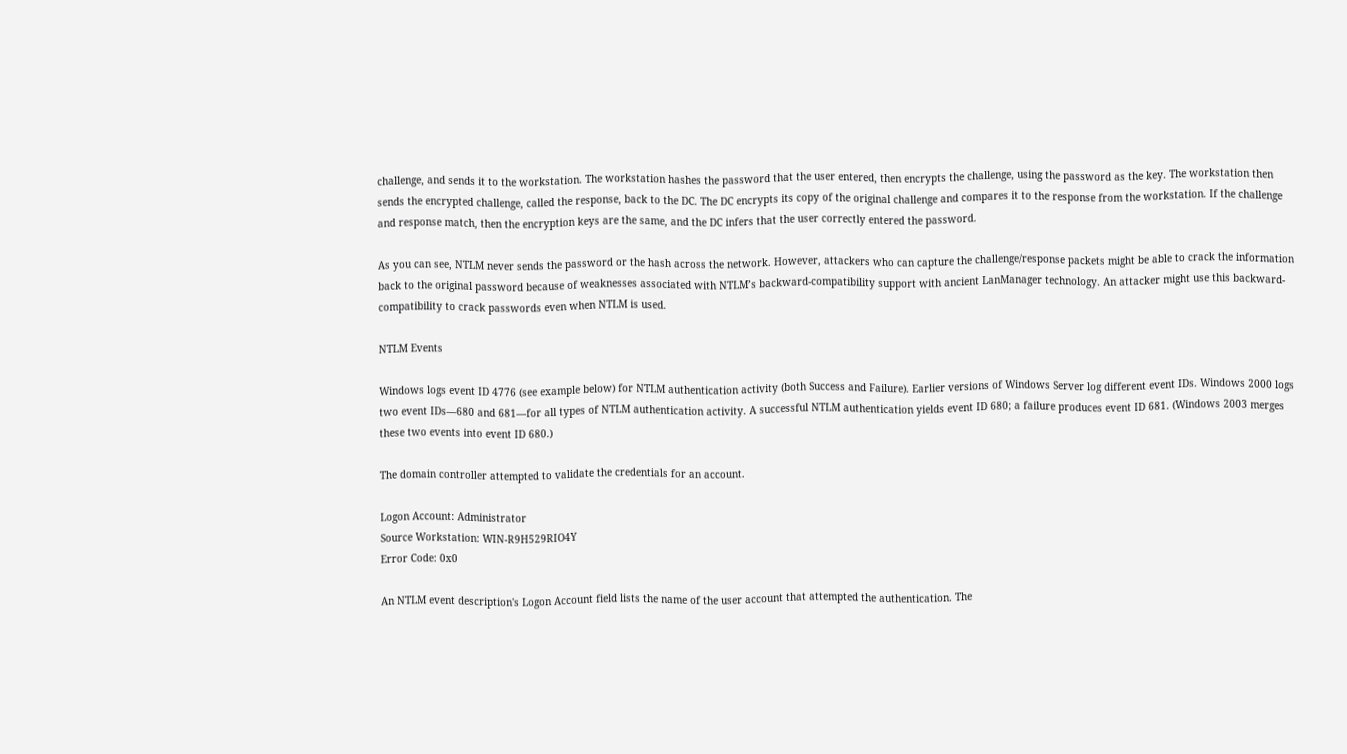challenge, and sends it to the workstation. The workstation hashes the password that the user entered, then encrypts the challenge, using the password as the key. The workstation then sends the encrypted challenge, called the response, back to the DC. The DC encrypts its copy of the original challenge and compares it to the response from the workstation. If the challenge and response match, then the encryption keys are the same, and the DC infers that the user correctly entered the password.

As you can see, NTLM never sends the password or the hash across the network. However, attackers who can capture the challenge/response packets might be able to crack the information back to the original password because of weaknesses associated with NTLM’s backward-compatibility support with ancient LanManager technology. An attacker might use this backward-compatibility to crack passwords even when NTLM is used.

NTLM Events

Windows logs event ID 4776 (see example below) for NTLM authentication activity (both Success and Failure). Earlier versions of Windows Server log different event IDs. Windows 2000 logs two event IDs—680 and 681—for all types of NTLM authentication activity. A successful NTLM authentication yields event ID 680; a failure produces event ID 681. (Windows 2003 merges these two events into event ID 680.)

The domain controller attempted to validate the credentials for an account.

Logon Account: Administrator
Source Workstation: WIN-R9H529RIO4Y
Error Code: 0x0

An NTLM event description's Logon Account field lists the name of the user account that attempted the authentication. The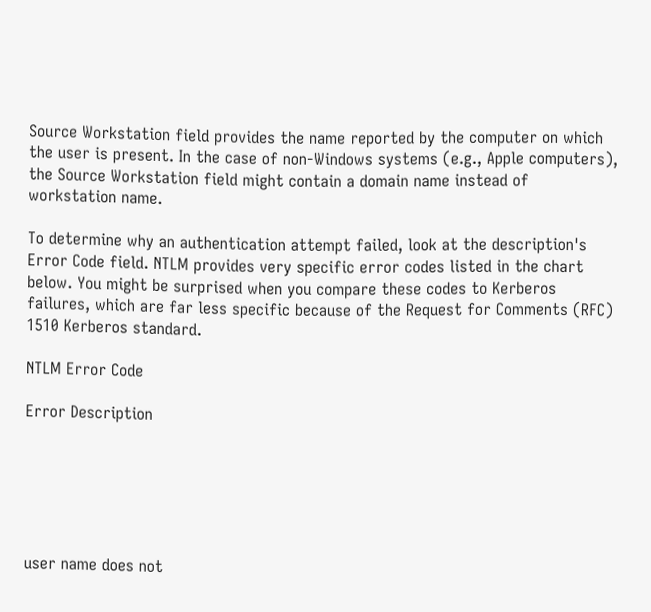Source Workstation field provides the name reported by the computer on which the user is present. In the case of non-Windows systems (e.g., Apple computers), the Source Workstation field might contain a domain name instead of workstation name.

To determine why an authentication attempt failed, look at the description's Error Code field. NTLM provides very specific error codes listed in the chart below. You might be surprised when you compare these codes to Kerberos failures, which are far less specific because of the Request for Comments (RFC) 1510 Kerberos standard.

NTLM Error Code

Error Description






user name does not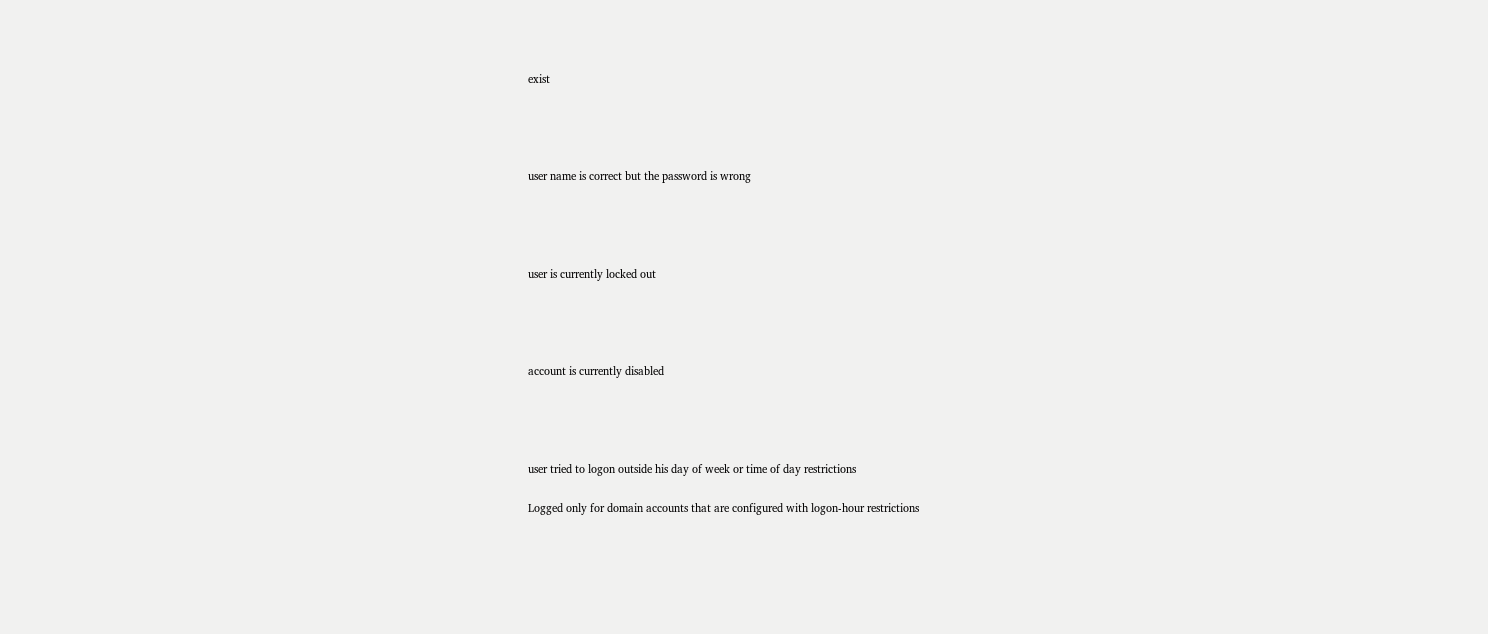exist




user name is correct but the password is wrong




user is currently locked out




account is currently disabled




user tried to logon outside his day of week or time of day restrictions

Logged only for domain accounts that are configured with logon-hour restrictions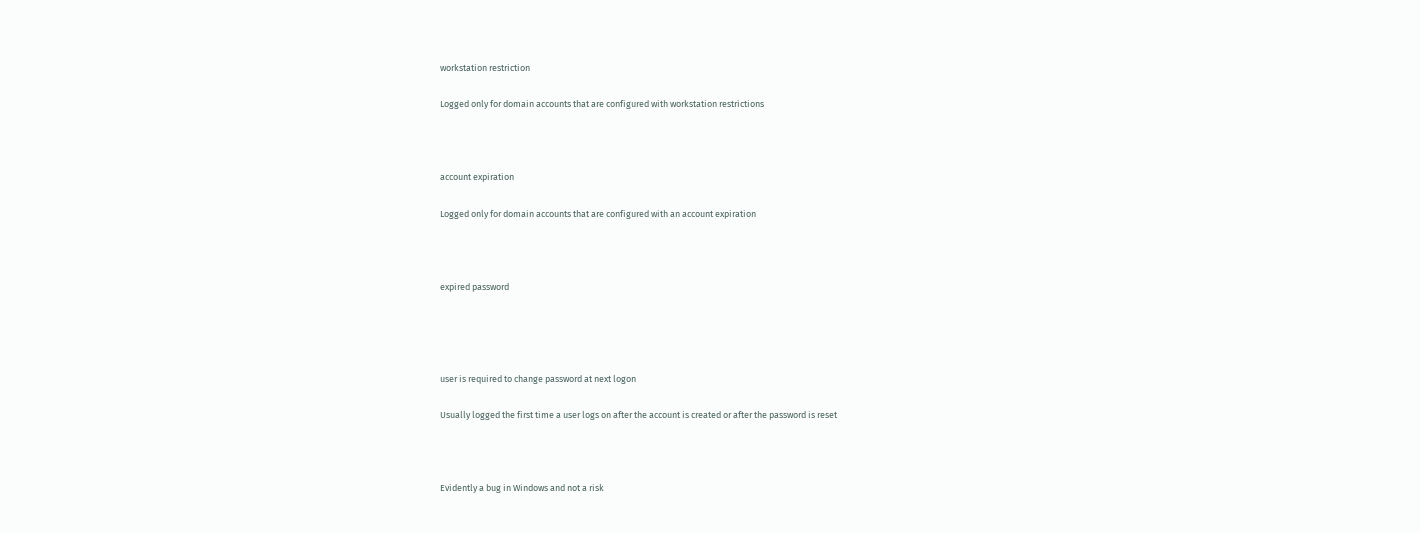workstation restriction

Logged only for domain accounts that are configured with workstation restrictions



account expiration

Logged only for domain accounts that are configured with an account expiration



expired password




user is required to change password at next logon

Usually logged the first time a user logs on after the account is created or after the password is reset



Evidently a bug in Windows and not a risk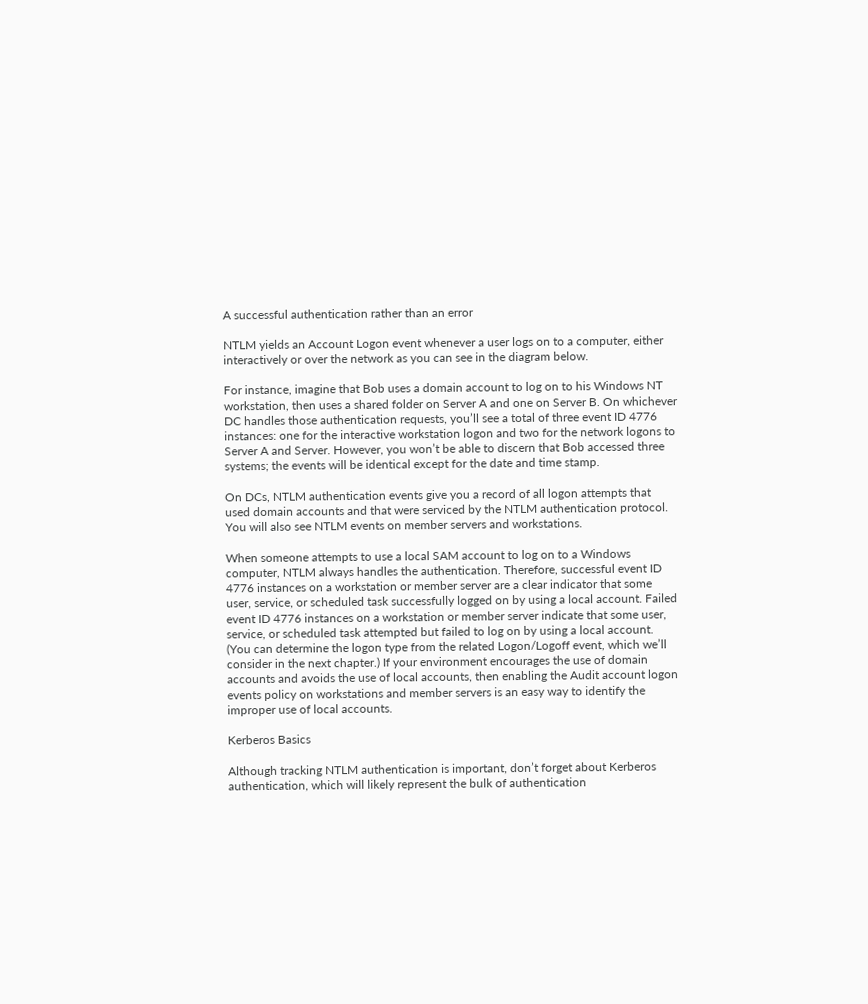A successful authentication rather than an error

NTLM yields an Account Logon event whenever a user logs on to a computer, either interactively or over the network as you can see in the diagram below.

For instance, imagine that Bob uses a domain account to log on to his Windows NT workstation, then uses a shared folder on Server A and one on Server B. On whichever DC handles those authentication requests, you’ll see a total of three event ID 4776 instances: one for the interactive workstation logon and two for the network logons to Server A and Server. However, you won’t be able to discern that Bob accessed three systems; the events will be identical except for the date and time stamp.

On DCs, NTLM authentication events give you a record of all logon attempts that used domain accounts and that were serviced by the NTLM authentication protocol. You will also see NTLM events on member servers and workstations.

When someone attempts to use a local SAM account to log on to a Windows computer, NTLM always handles the authentication. Therefore, successful event ID 4776 instances on a workstation or member server are a clear indicator that some user, service, or scheduled task successfully logged on by using a local account. Failed event ID 4776 instances on a workstation or member server indicate that some user, service, or scheduled task attempted but failed to log on by using a local account. (You can determine the logon type from the related Logon/Logoff event, which we’ll consider in the next chapter.) If your environment encourages the use of domain accounts and avoids the use of local accounts, then enabling the Audit account logon events policy on workstations and member servers is an easy way to identify the improper use of local accounts.

Kerberos Basics

Although tracking NTLM authentication is important, don’t forget about Kerberos authentication, which will likely represent the bulk of authentication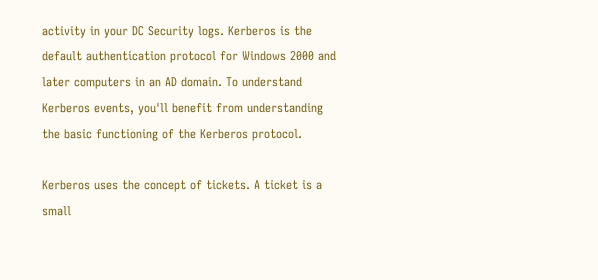activity in your DC Security logs. Kerberos is the default authentication protocol for Windows 2000 and later computers in an AD domain. To understand Kerberos events, you'll benefit from understanding the basic functioning of the Kerberos protocol.

Kerberos uses the concept of tickets. A ticket is a small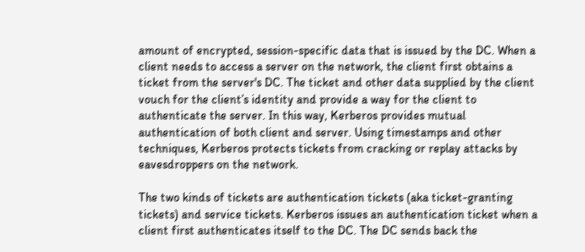amount of encrypted, session-specific data that is issued by the DC. When a client needs to access a server on the network, the client first obtains a ticket from the server's DC. The ticket and other data supplied by the client vouch for the client’s identity and provide a way for the client to authenticate the server. In this way, Kerberos provides mutual authentication of both client and server. Using timestamps and other techniques, Kerberos protects tickets from cracking or replay attacks by eavesdroppers on the network.

The two kinds of tickets are authentication tickets (aka ticket-granting tickets) and service tickets. Kerberos issues an authentication ticket when a client first authenticates itself to the DC. The DC sends back the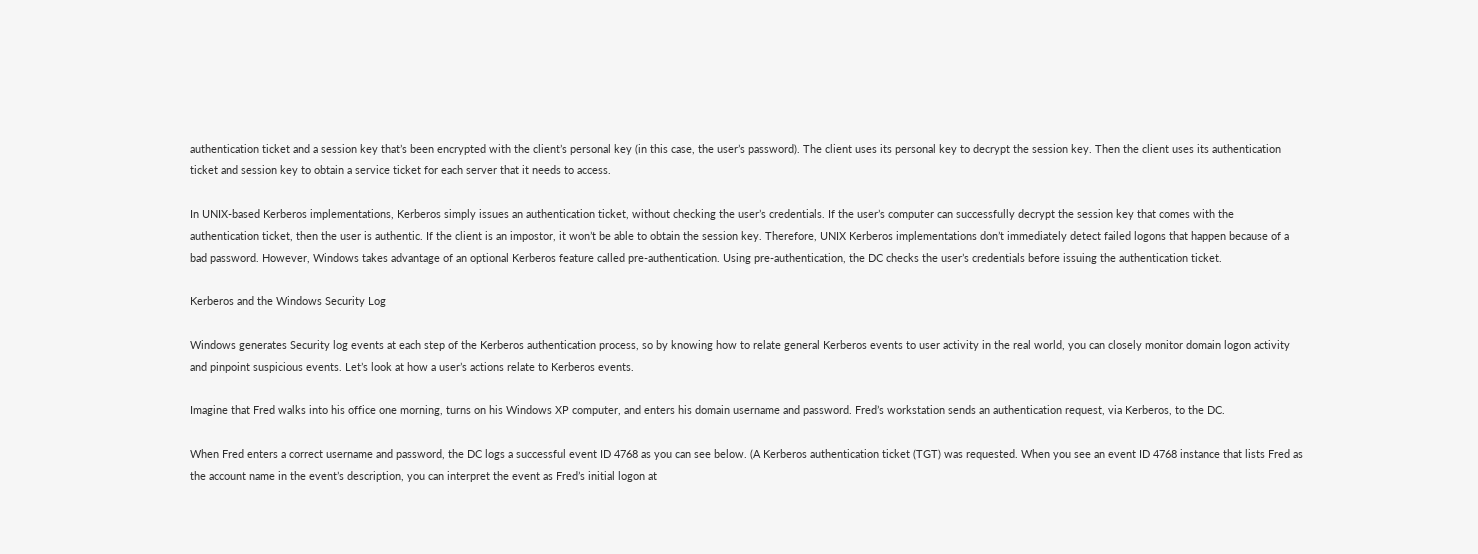authentication ticket and a session key that’s been encrypted with the client’s personal key (in this case, the user’s password). The client uses its personal key to decrypt the session key. Then the client uses its authentication ticket and session key to obtain a service ticket for each server that it needs to access.

In UNIX-based Kerberos implementations, Kerberos simply issues an authentication ticket, without checking the user’s credentials. If the user’s computer can successfully decrypt the session key that comes with the authentication ticket, then the user is authentic. If the client is an impostor, it won’t be able to obtain the session key. Therefore, UNIX Kerberos implementations don’t immediately detect failed logons that happen because of a bad password. However, Windows takes advantage of an optional Kerberos feature called pre-authentication. Using pre-authentication, the DC checks the user’s credentials before issuing the authentication ticket.

Kerberos and the Windows Security Log

Windows generates Security log events at each step of the Kerberos authentication process, so by knowing how to relate general Kerberos events to user activity in the real world, you can closely monitor domain logon activity and pinpoint suspicious events. Let’s look at how a user’s actions relate to Kerberos events.

Imagine that Fred walks into his office one morning, turns on his Windows XP computer, and enters his domain username and password. Fred’s workstation sends an authentication request, via Kerberos, to the DC.

When Fred enters a correct username and password, the DC logs a successful event ID 4768 as you can see below. (A Kerberos authentication ticket (TGT) was requested. When you see an event ID 4768 instance that lists Fred as the account name in the event’s description, you can interpret the event as Fred’s initial logon at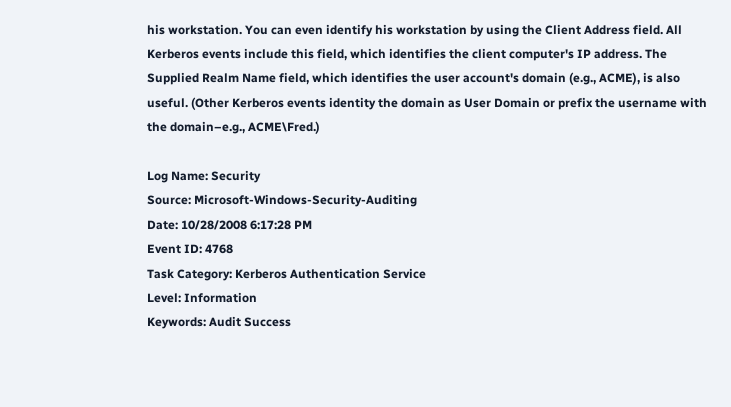his workstation. You can even identify his workstation by using the Client Address field. All Kerberos events include this field, which identifies the client computer's IP address. The Supplied Realm Name field, which identifies the user account's domain (e.g., ACME), is also useful. (Other Kerberos events identity the domain as User Domain or prefix the username with the domain–e.g., ACME\Fred.)

Log Name: Security
Source: Microsoft-Windows-Security-Auditing
Date: 10/28/2008 6:17:28 PM
Event ID: 4768
Task Category: Kerberos Authentication Service
Level: Information
Keywords: Audit Success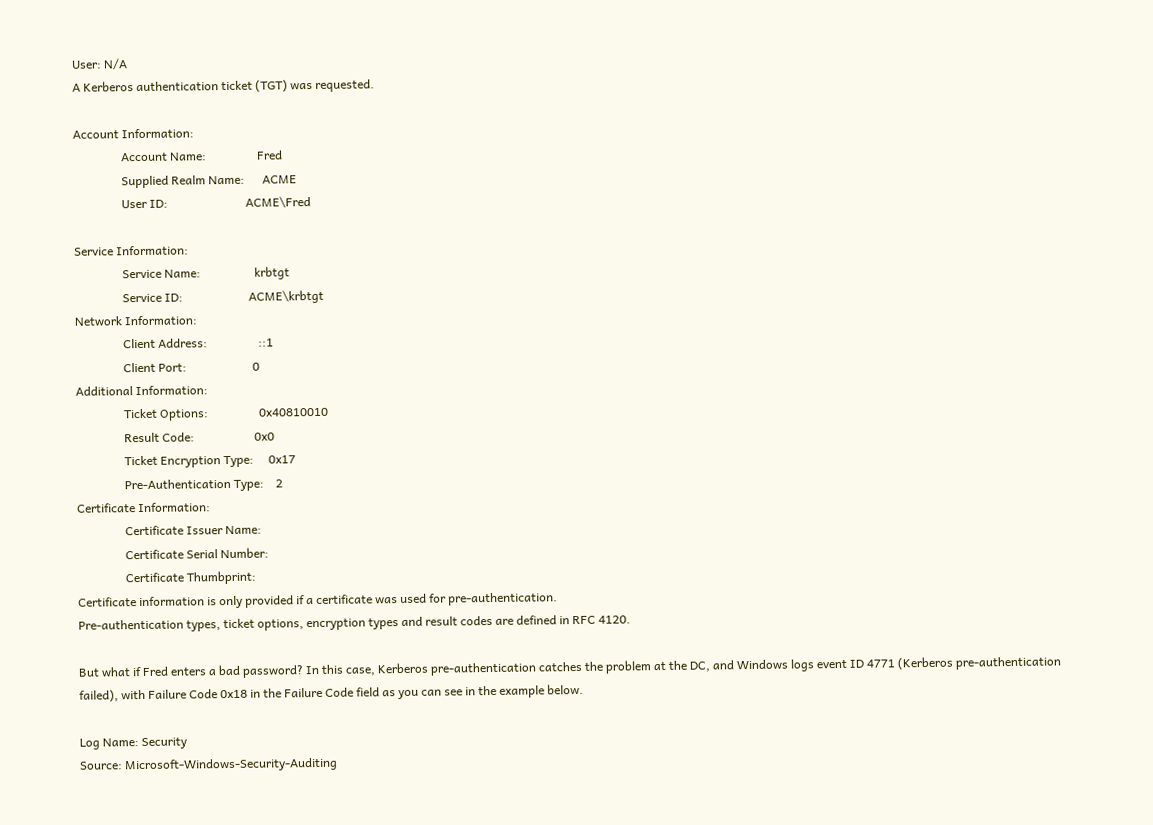User: N/A
A Kerberos authentication ticket (TGT) was requested.

Account Information:
                Account Name:                 Fred
                Supplied Realm Name:      ACME
                User ID:                          ACME\Fred

Service Information:
                Service Name:                  krbtgt
                Service ID:                      ACME\krbtgt
Network Information:
                Client Address:                 ::1
                Client Port:                      0
Additional Information:
                Ticket Options:                 0x40810010
                Result Code:                    0x0
                Ticket Encryption Type:     0x17
                Pre-Authentication Type:    2
Certificate Information:
                Certificate Issuer Name:
                Certificate Serial Number:
                Certificate Thumbprint:
Certificate information is only provided if a certificate was used for pre-authentication.
Pre-authentication types, ticket options, encryption types and result codes are defined in RFC 4120.

But what if Fred enters a bad password? In this case, Kerberos pre-authentication catches the problem at the DC, and Windows logs event ID 4771 (Kerberos pre-authentication failed), with Failure Code 0x18 in the Failure Code field as you can see in the example below.

Log Name: Security
Source: Microsoft-Windows-Security-Auditing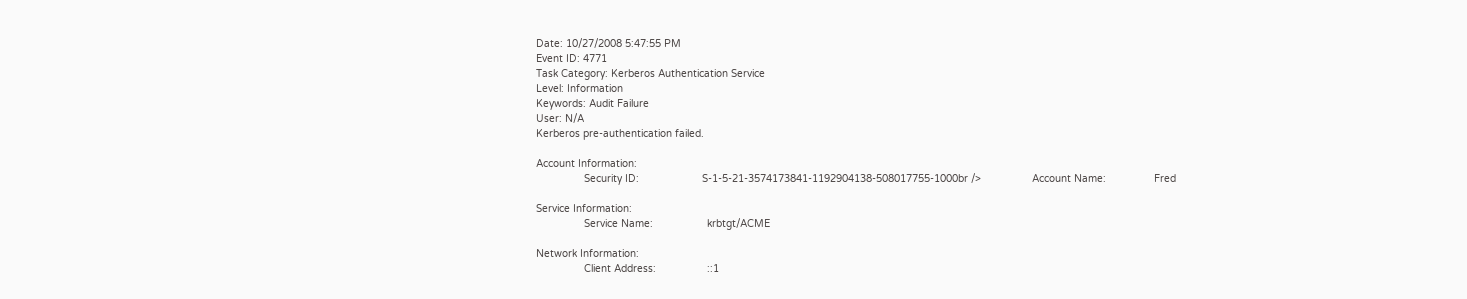Date: 10/27/2008 5:47:55 PM
Event ID: 4771
Task Category: Kerberos Authentication Service
Level: Information
Keywords: Audit Failure
User: N/A
Kerberos pre-authentication failed.

Account Information:
                Security ID:                     S-1-5-21-3574173841-1192904138-508017755-1000br />                 Account Name:                Fred

Service Information:
                Service Name:                  krbtgt/ACME

Network Information:
                Client Address:                 ::1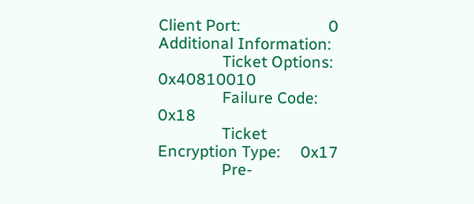Client Port:                      0
Additional Information:
                Ticket Options:                 0x40810010
                Failure Code:                    0x18
                Ticket Encryption Type:     0x17
                Pre-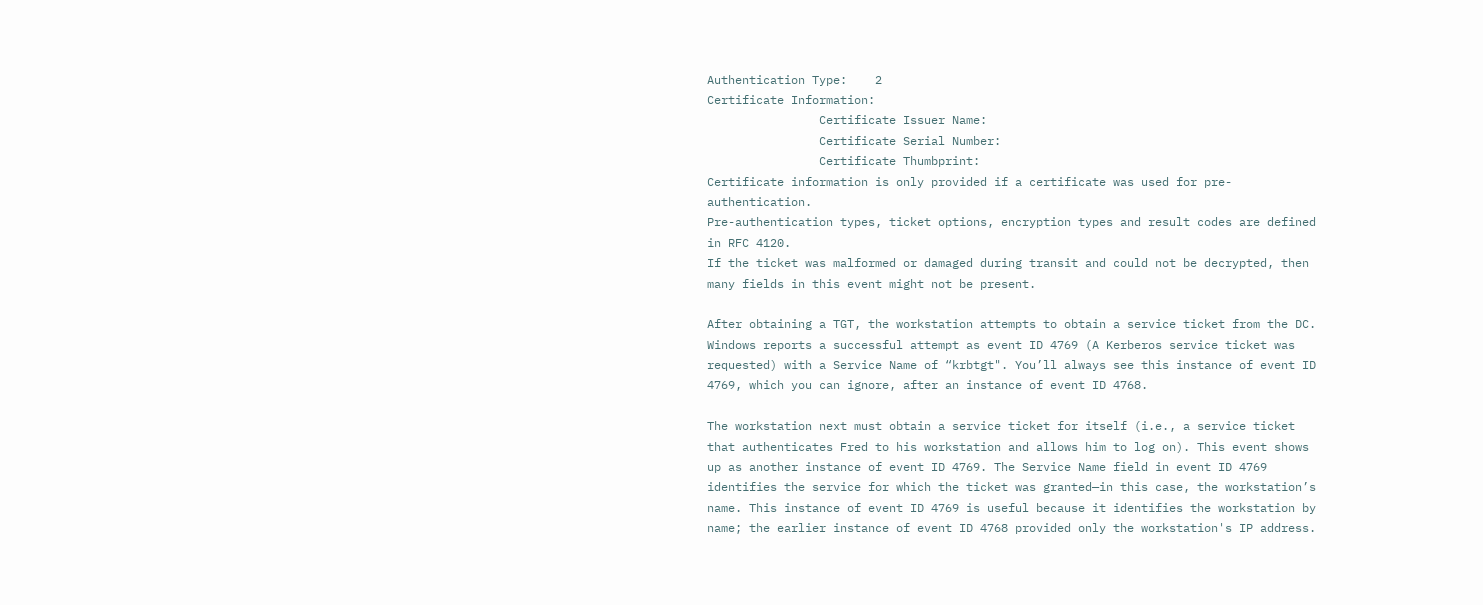Authentication Type:    2
Certificate Information:
                Certificate Issuer Name:
                Certificate Serial Number:
                Certificate Thumbprint:
Certificate information is only provided if a certificate was used for pre-authentication.
Pre-authentication types, ticket options, encryption types and result codes are defined in RFC 4120.
If the ticket was malformed or damaged during transit and could not be decrypted, then many fields in this event might not be present.

After obtaining a TGT, the workstation attempts to obtain a service ticket from the DC. Windows reports a successful attempt as event ID 4769 (A Kerberos service ticket was requested) with a Service Name of “krbtgt". You’ll always see this instance of event ID 4769, which you can ignore, after an instance of event ID 4768.

The workstation next must obtain a service ticket for itself (i.e., a service ticket that authenticates Fred to his workstation and allows him to log on). This event shows up as another instance of event ID 4769. The Service Name field in event ID 4769 identifies the service for which the ticket was granted—in this case, the workstation’s name. This instance of event ID 4769 is useful because it identifies the workstation by name; the earlier instance of event ID 4768 provided only the workstation's IP address.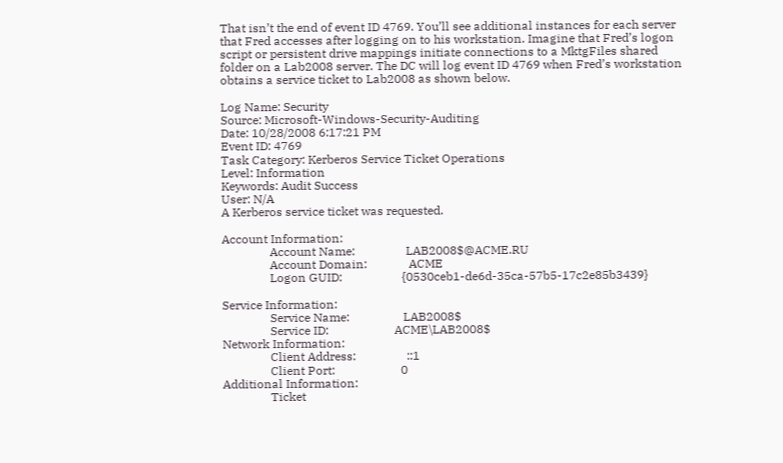That isn’t the end of event ID 4769. You’ll see additional instances for each server that Fred accesses after logging on to his workstation. Imagine that Fred’s logon script or persistent drive mappings initiate connections to a MktgFiles shared folder on a Lab2008 server. The DC will log event ID 4769 when Fred’s workstation obtains a service ticket to Lab2008 as shown below.

Log Name: Security
Source: Microsoft-Windows-Security-Auditing
Date: 10/28/2008 6:17:21 PM
Event ID: 4769
Task Category: Kerberos Service Ticket Operations
Level: Information
Keywords: Audit Success
User: N/A
A Kerberos service ticket was requested.

Account Information:
                Account Name:                 LAB2008$@ACME.RU
                Account Domain:              ACME
                Logon GUID:                    {0530ceb1-de6d-35ca-57b5-17c2e85b3439}

Service Information:
                Service Name:                  LAB2008$
                Service ID:                      ACME\LAB2008$
Network Information:
                Client Address:                 ::1
                Client Port:                      0
Additional Information:
                Ticket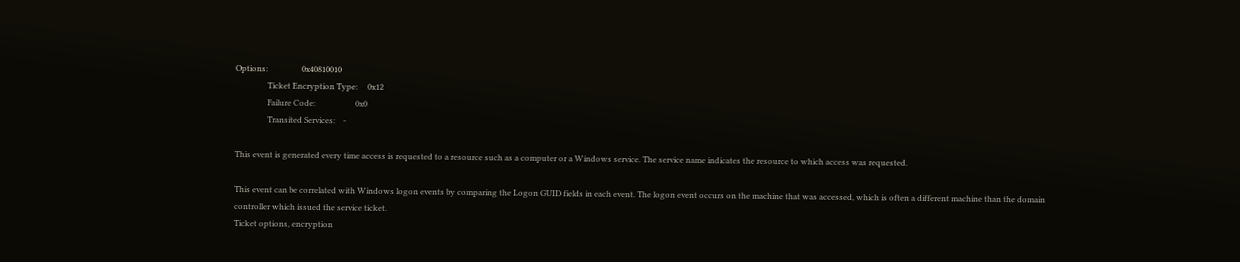Options:                 0x40810010
                Ticket Encryption Type:     0x12
                Failure Code:                    0x0
                Transited Services:    -

This event is generated every time access is requested to a resource such as a computer or a Windows service. The service name indicates the resource to which access was requested.

This event can be correlated with Windows logon events by comparing the Logon GUID fields in each event. The logon event occurs on the machine that was accessed, which is often a different machine than the domain controller which issued the service ticket.
Ticket options, encryption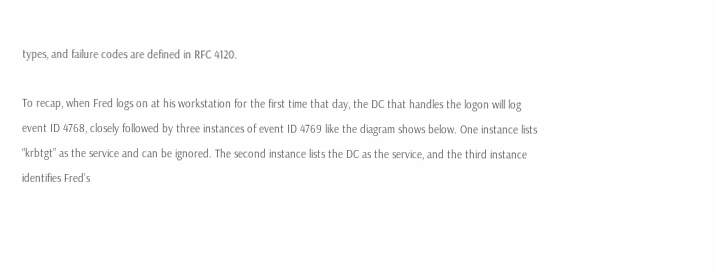types, and failure codes are defined in RFC 4120.

To recap, when Fred logs on at his workstation for the first time that day, the DC that handles the logon will log event ID 4768, closely followed by three instances of event ID 4769 like the diagram shows below. One instance lists “krbtgt” as the service and can be ignored. The second instance lists the DC as the service, and the third instance identifies Fred’s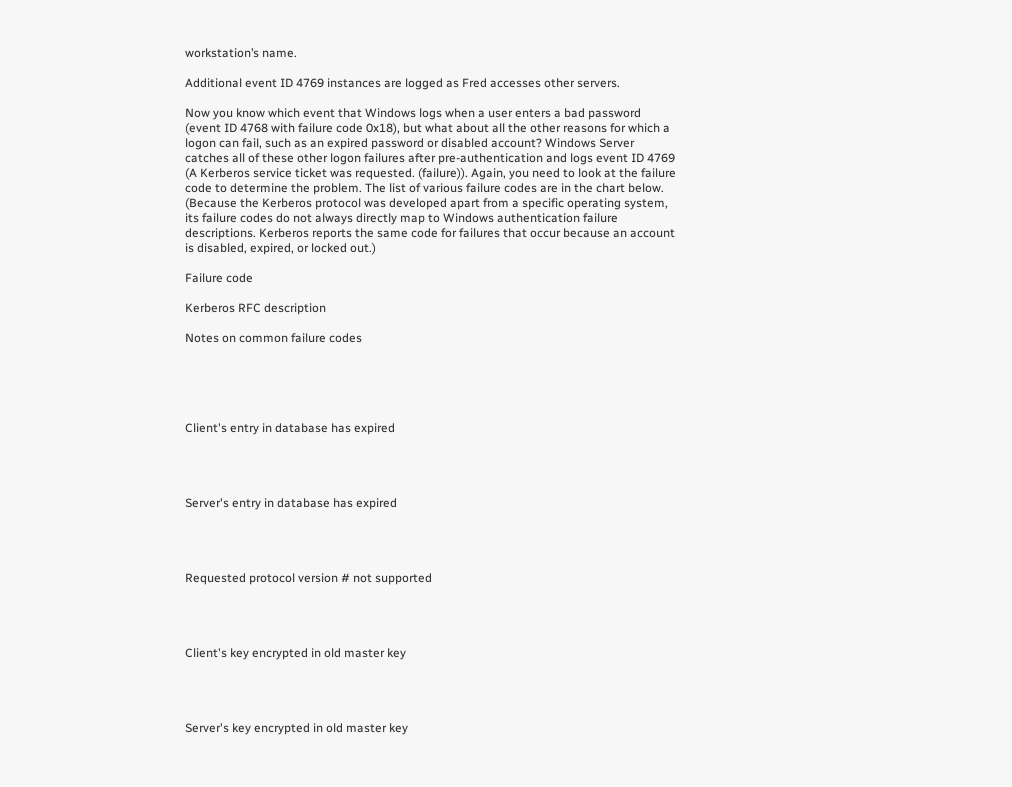workstation’s name.

Additional event ID 4769 instances are logged as Fred accesses other servers.

Now you know which event that Windows logs when a user enters a bad password (event ID 4768 with failure code 0x18), but what about all the other reasons for which a logon can fail, such as an expired password or disabled account? Windows Server catches all of these other logon failures after pre-authentication and logs event ID 4769 (A Kerberos service ticket was requested. (failure)). Again, you need to look at the failure code to determine the problem. The list of various failure codes are in the chart below. (Because the Kerberos protocol was developed apart from a specific operating system, its failure codes do not always directly map to Windows authentication failure descriptions. Kerberos reports the same code for failures that occur because an account is disabled, expired, or locked out.)

Failure code

Kerberos RFC description

Notes on common failure codes





Client's entry in database has expired




Server's entry in database has expired




Requested protocol version # not supported




Client's key encrypted in old master key




Server's key encrypted in old master key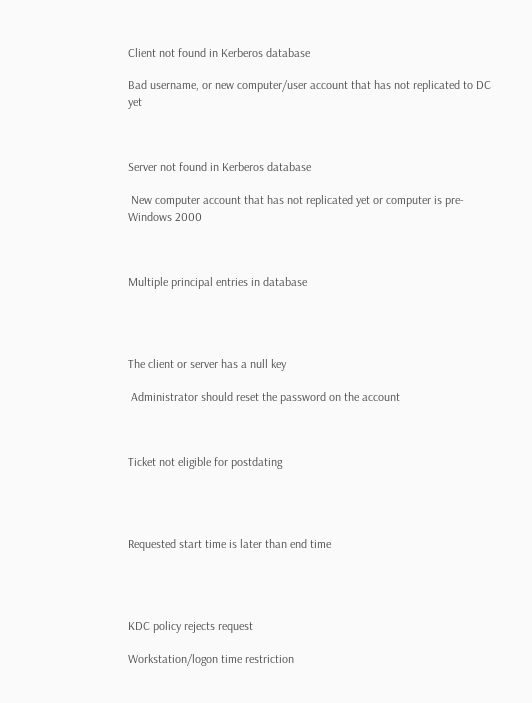Client not found in Kerberos database

Bad username, or new computer/user account that has not replicated to DC yet



Server not found in Kerberos database

 New computer account that has not replicated yet or computer is pre-Windows 2000



Multiple principal entries in database




The client or server has a null key

 Administrator should reset the password on the account



Ticket not eligible for postdating




Requested start time is later than end time




KDC policy rejects request

Workstation/logon time restriction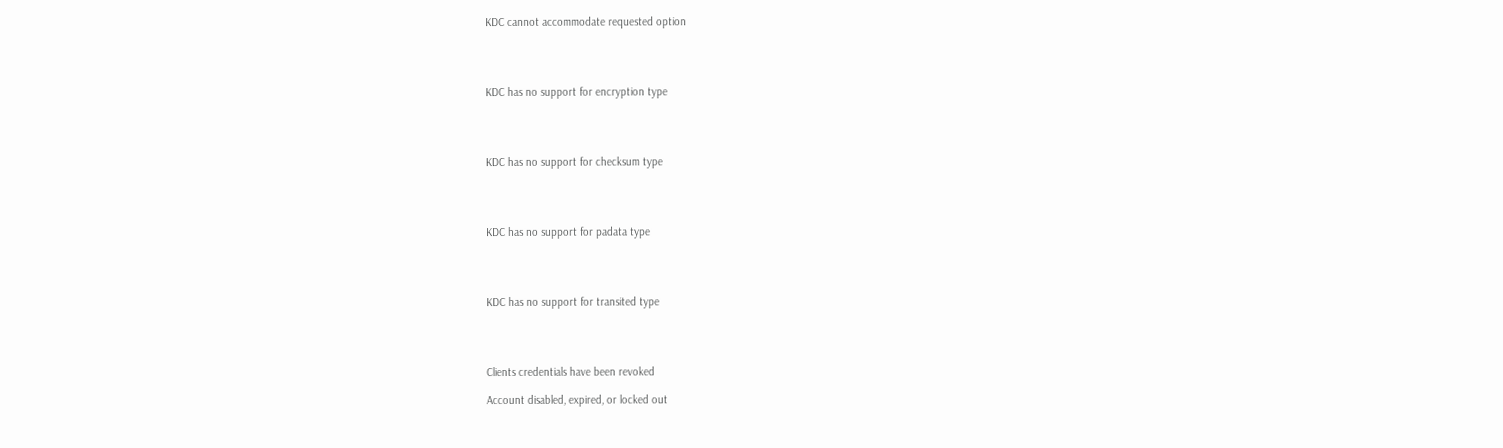KDC cannot accommodate requested option




KDC has no support for encryption type




KDC has no support for checksum type




KDC has no support for padata type




KDC has no support for transited type




Clients credentials have been revoked

Account disabled, expired, or locked out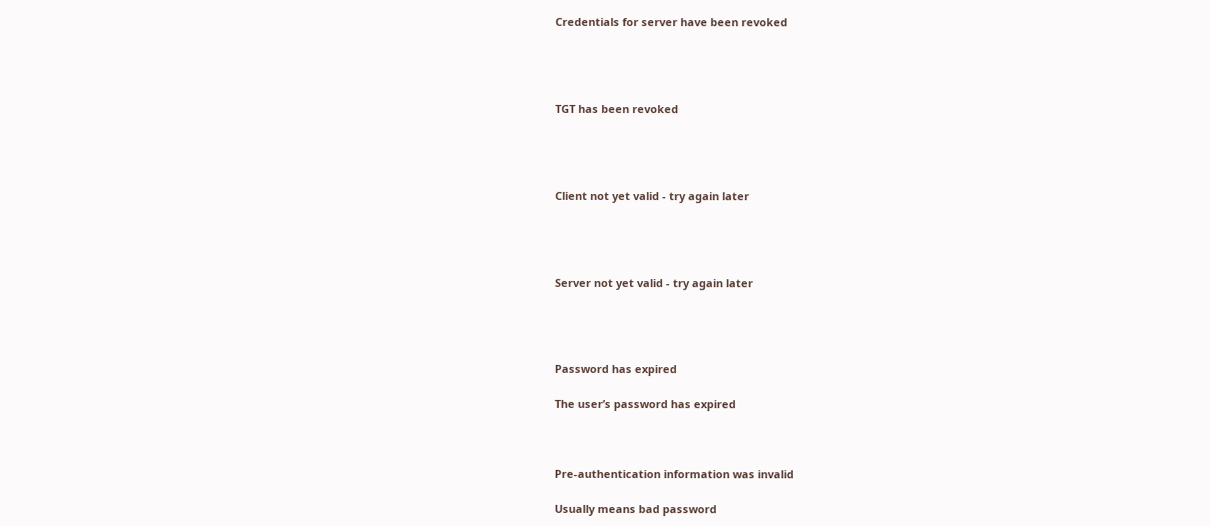Credentials for server have been revoked




TGT has been revoked




Client not yet valid - try again later




Server not yet valid - try again later




Password has expired

The user’s password has expired



Pre-authentication information was invalid

Usually means bad password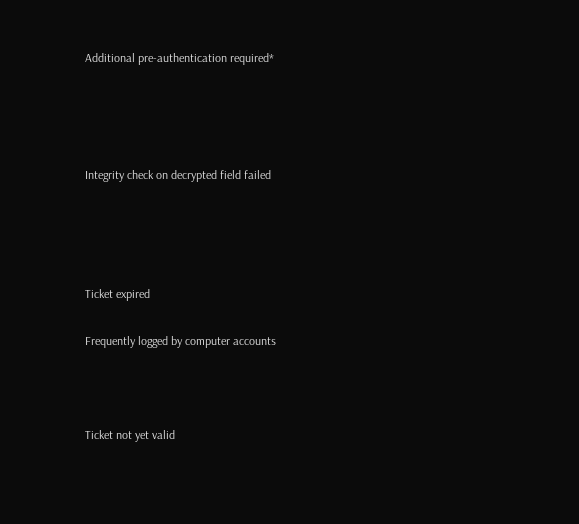Additional pre-authentication required*




Integrity check on decrypted field failed




Ticket expired

Frequently logged by computer accounts



Ticket not yet valid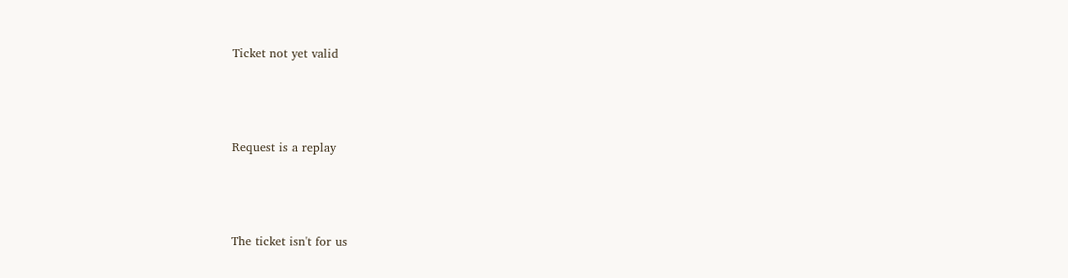Ticket not yet valid




Request is a replay




The ticket isn't for us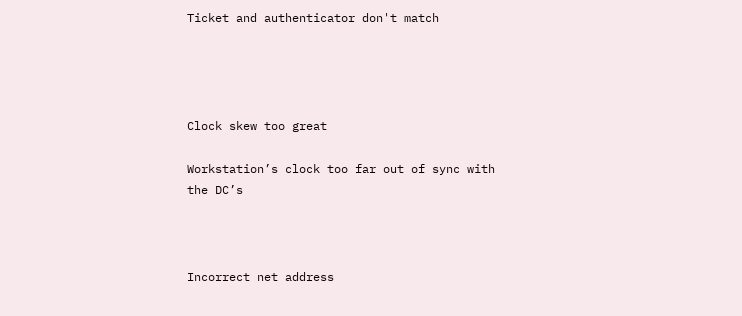Ticket and authenticator don't match




Clock skew too great

Workstation’s clock too far out of sync with the DC’s



Incorrect net address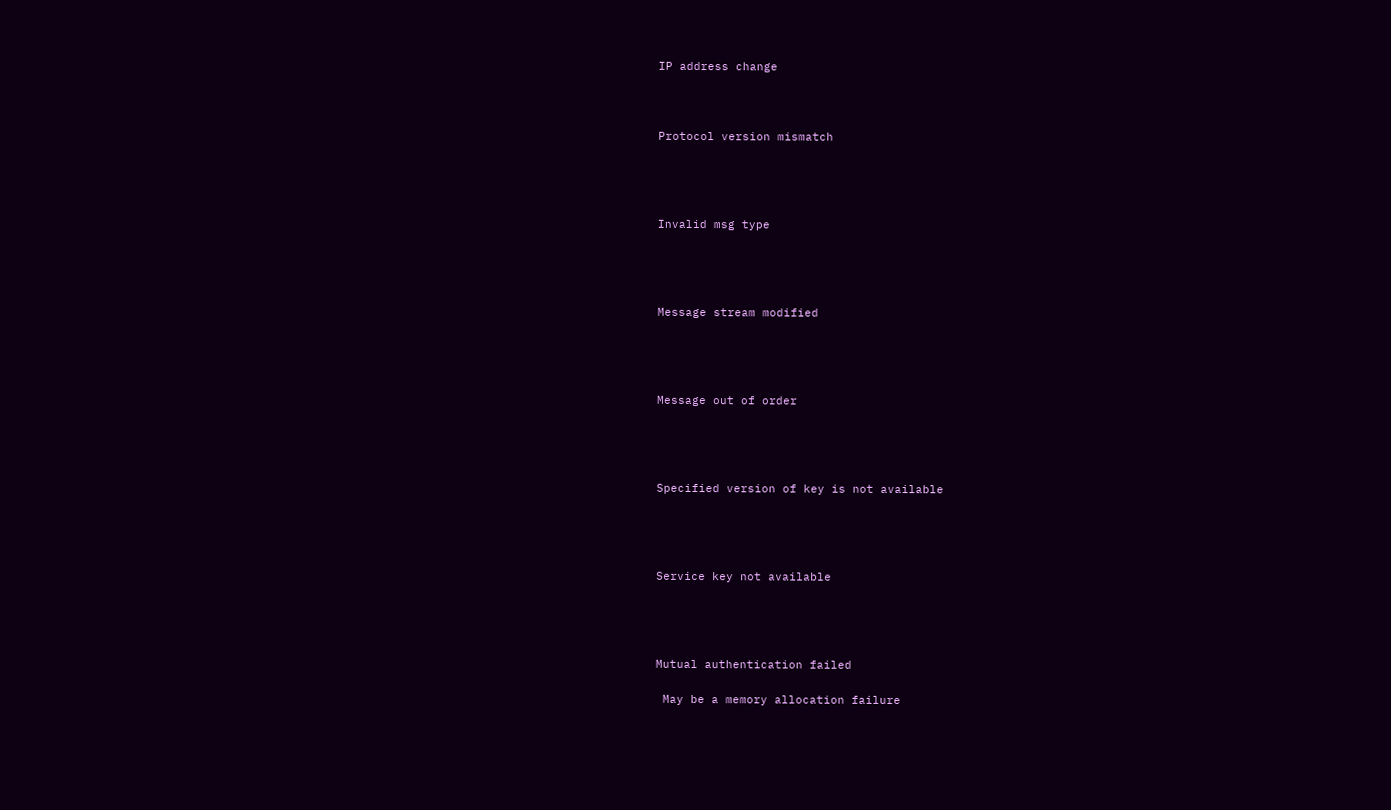IP address change



Protocol version mismatch




Invalid msg type




Message stream modified




Message out of order




Specified version of key is not available




Service key not available




Mutual authentication failed

 May be a memory allocation failure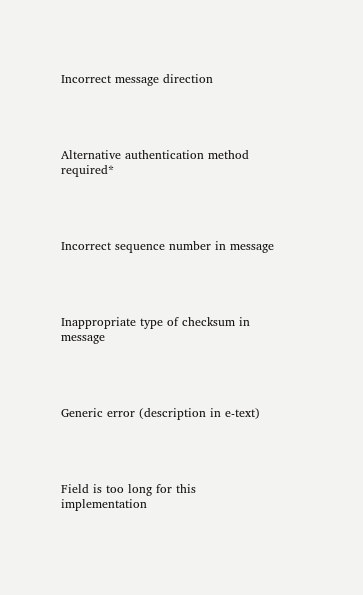Incorrect message direction




Alternative authentication method required*




Incorrect sequence number in message




Inappropriate type of checksum in message




Generic error (description in e-text)




Field is too long for this implementation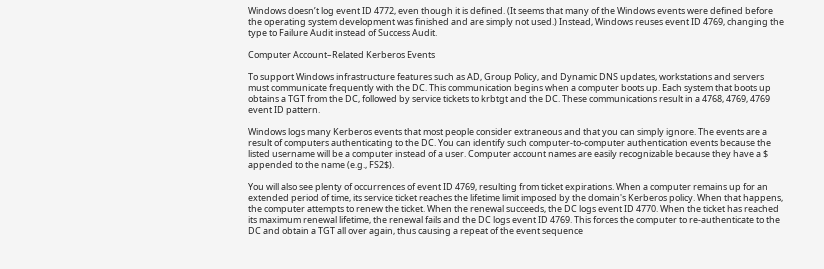Windows doesn’t log event ID 4772, even though it is defined. (It seems that many of the Windows events were defined before the operating system development was finished and are simply not used.) Instead, Windows reuses event ID 4769, changing the type to Failure Audit instead of Success Audit.

Computer Account–Related Kerberos Events

To support Windows infrastructure features such as AD, Group Policy, and Dynamic DNS updates, workstations and servers must communicate frequently with the DC. This communication begins when a computer boots up. Each system that boots up obtains a TGT from the DC, followed by service tickets to krbtgt and the DC. These communications result in a 4768, 4769, 4769 event ID pattern.

Windows logs many Kerberos events that most people consider extraneous and that you can simply ignore. The events are a result of computers authenticating to the DC. You can identify such computer-to-computer authentication events because the listed username will be a computer instead of a user. Computer account names are easily recognizable because they have a $ appended to the name (e.g., FS2$).

You will also see plenty of occurrences of event ID 4769, resulting from ticket expirations. When a computer remains up for an extended period of time, its service ticket reaches the lifetime limit imposed by the domain's Kerberos policy. When that happens, the computer attempts to renew the ticket. When the renewal succeeds, the DC logs event ID 4770. When the ticket has reached its maximum renewal lifetime, the renewal fails and the DC logs event ID 4769. This forces the computer to re-authenticate to the DC and obtain a TGT all over again, thus causing a repeat of the event sequence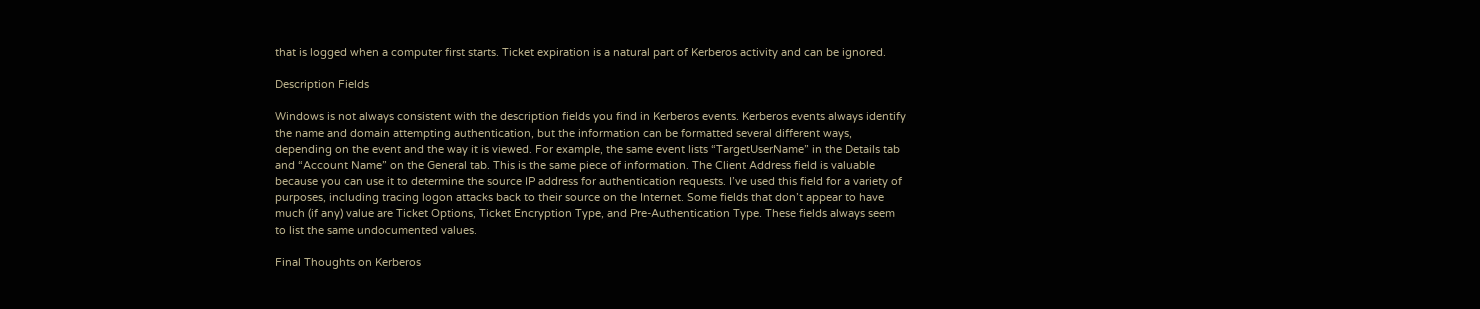that is logged when a computer first starts. Ticket expiration is a natural part of Kerberos activity and can be ignored.

Description Fields

Windows is not always consistent with the description fields you find in Kerberos events. Kerberos events always identify the name and domain attempting authentication, but the information can be formatted several different ways, depending on the event and the way it is viewed. For example, the same event lists “TargetUserName” in the Details tab and “Account Name” on the General tab. This is the same piece of information. The Client Address field is valuable because you can use it to determine the source IP address for authentication requests. I’ve used this field for a variety of purposes, including tracing logon attacks back to their source on the Internet. Some fields that don’t appear to have much (if any) value are Ticket Options, Ticket Encryption Type, and Pre-Authentication Type. These fields always seem to list the same undocumented values.

Final Thoughts on Kerberos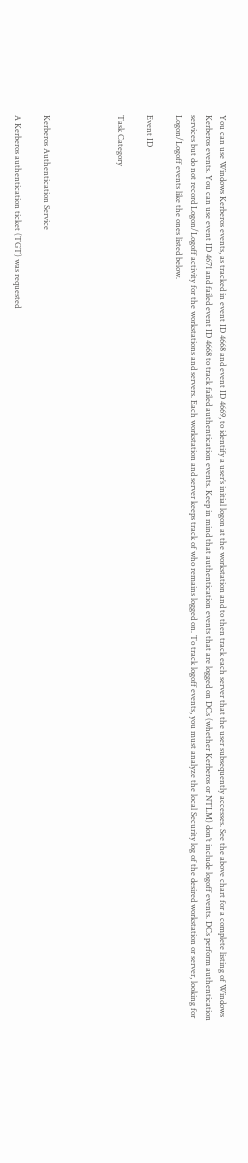You can use Windows Kerberos events, as tracked in event ID 4668 and event ID 4669, to identify a user’s initial logon at the workstation and to then track each server that the user subsequently accesses. See the above chart for a complete listing of Windows Kerberos events. You can use event ID 4671 and failed event ID 4668 to track failed authentication events. Keep in mind that authentication events that are logged on DCs (whether Kerberos or NTLM) don’t include logoff events. DCs perform authentication services but do not record Logon/Logoff activity for the workstations and servers. Each workstation and server keeps track of who remains logged on. To track logoff events, you must analyze the local Security log of the desired workstation or server, looking for Logon/Logoff events like the ones listed below.

Event ID

Task Category




Kerberos Authentication Service

A Kerberos authentication ticket (TGT) was requested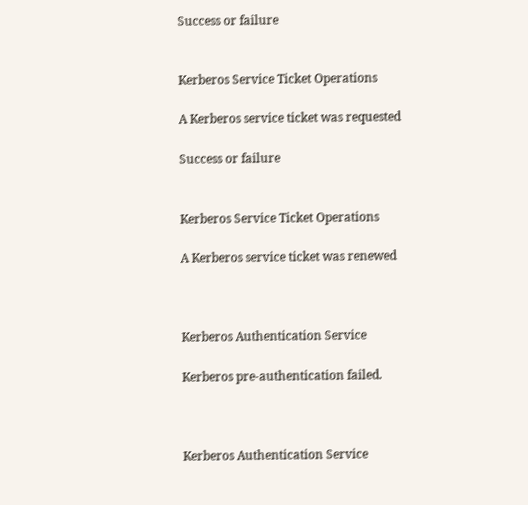Success or failure


Kerberos Service Ticket Operations

A Kerberos service ticket was requested

Success or failure


Kerberos Service Ticket Operations

A Kerberos service ticket was renewed



Kerberos Authentication Service

Kerberos pre-authentication failed.



Kerberos Authentication Service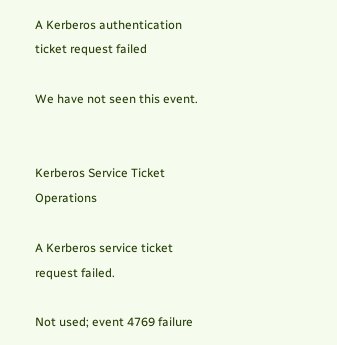A Kerberos authentication ticket request failed

We have not seen this event.


Kerberos Service Ticket Operations

A Kerberos service ticket request failed.

Not used; event 4769 failure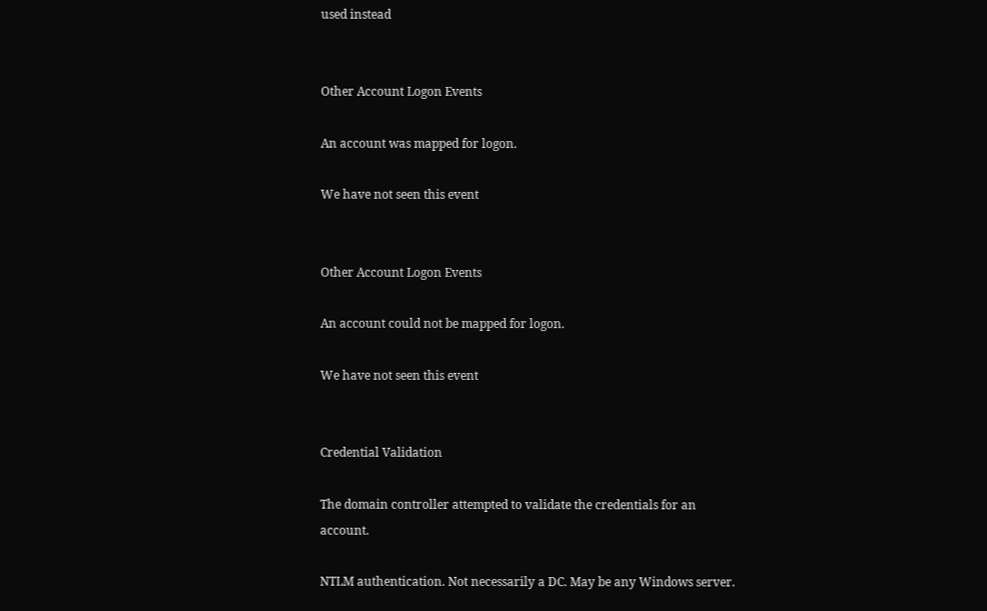used instead


Other Account Logon Events

An account was mapped for logon.

We have not seen this event


Other Account Logon Events

An account could not be mapped for logon.

We have not seen this event


Credential Validation

The domain controller attempted to validate the credentials for an account.

NTLM authentication. Not necessarily a DC. May be any Windows server.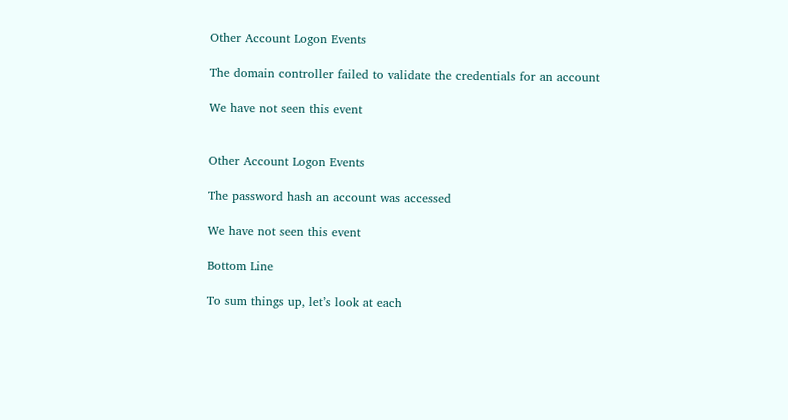Other Account Logon Events

The domain controller failed to validate the credentials for an account

We have not seen this event


Other Account Logon Events

The password hash an account was accessed

We have not seen this event

Bottom Line

To sum things up, let’s look at each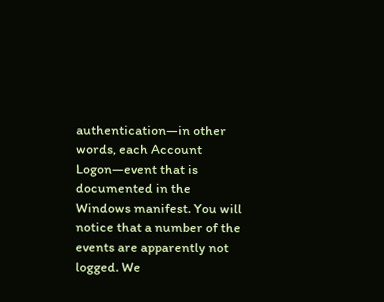authentication—in other words, each Account Logon—event that is documented in the Windows manifest. You will notice that a number of the events are apparently not logged. We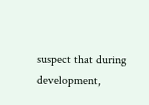suspect that during development,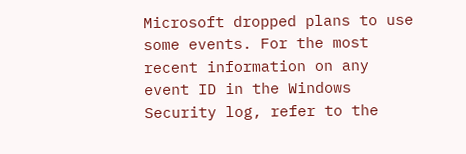Microsoft dropped plans to use some events. For the most recent information on any event ID in the Windows Security log, refer to the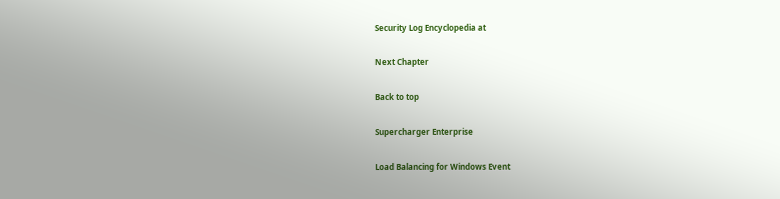Security Log Encyclopedia at

Next Chapter

Back to top

Supercharger Enterprise

Load Balancing for Windows Event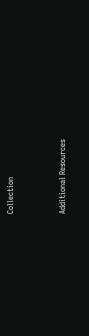Collection



Additional Resources